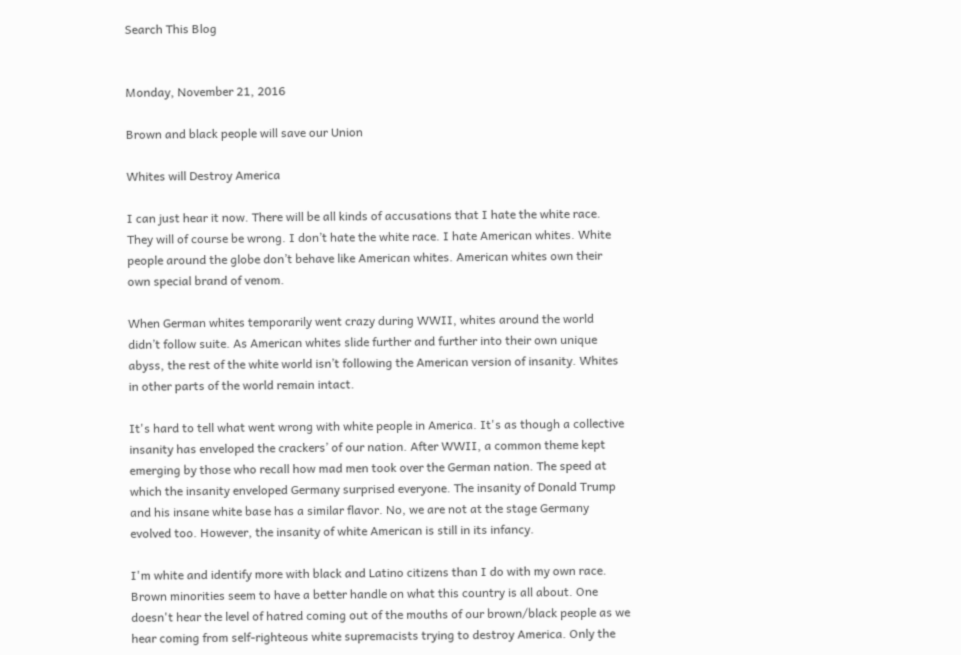Search This Blog


Monday, November 21, 2016

Brown and black people will save our Union

Whites will Destroy America

I can just hear it now. There will be all kinds of accusations that I hate the white race. They will of course be wrong. I don’t hate the white race. I hate American whites. White people around the globe don’t behave like American whites. American whites own their own special brand of venom.

When German whites temporarily went crazy during WWII, whites around the world didn’t follow suite. As American whites slide further and further into their own unique abyss, the rest of the white world isn’t following the American version of insanity. Whites in other parts of the world remain intact.

It's hard to tell what went wrong with white people in America. It's as though a collective insanity has enveloped the crackers’ of our nation. After WWII, a common theme kept emerging by those who recall how mad men took over the German nation. The speed at which the insanity enveloped Germany surprised everyone. The insanity of Donald Trump and his insane white base has a similar flavor. No, we are not at the stage Germany evolved too. However, the insanity of white American is still in its infancy.

I'm white and identify more with black and Latino citizens than I do with my own race. Brown minorities seem to have a better handle on what this country is all about. One doesn't hear the level of hatred coming out of the mouths of our brown/black people as we hear coming from self-righteous white supremacists trying to destroy America. Only the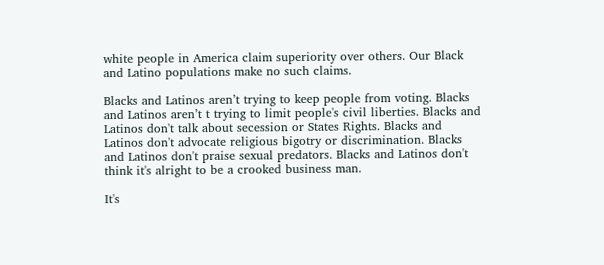white people in America claim superiority over others. Our Black and Latino populations make no such claims.

Blacks and Latinos aren’t trying to keep people from voting. Blacks and Latinos aren’t t trying to limit people's civil liberties. Blacks and Latinos don't talk about secession or States Rights. Blacks and Latinos don't advocate religious bigotry or discrimination. Blacks and Latinos don't praise sexual predators. Blacks and Latinos don't think it's alright to be a crooked business man.

It's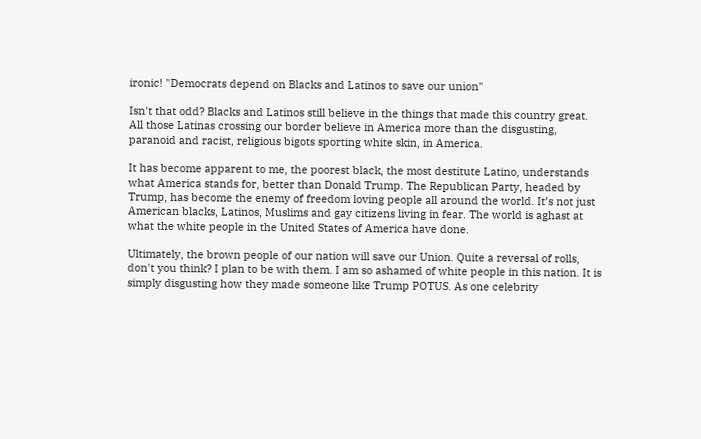ironic! "Democrats depend on Blacks and Latinos to save our union"

Isn't that odd? Blacks and Latinos still believe in the things that made this country great. All those Latinas crossing our border believe in America more than the disgusting, paranoid and racist, religious bigots sporting white skin, in America.

It has become apparent to me, the poorest black, the most destitute Latino, understands what America stands for, better than Donald Trump. The Republican Party, headed by Trump, has become the enemy of freedom loving people all around the world. It’s not just American blacks, Latinos, Muslims and gay citizens living in fear. The world is aghast at what the white people in the United States of America have done.

Ultimately, the brown people of our nation will save our Union. Quite a reversal of rolls, don't you think? I plan to be with them. I am so ashamed of white people in this nation. It is simply disgusting how they made someone like Trump POTUS. As one celebrity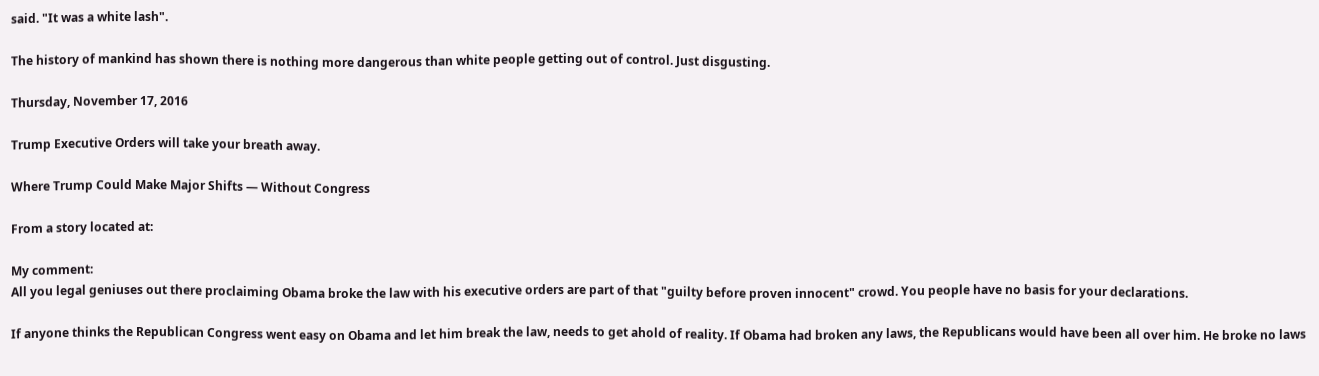said. "It was a white lash".

The history of mankind has shown there is nothing more dangerous than white people getting out of control. Just disgusting.

Thursday, November 17, 2016

Trump Executive Orders will take your breath away.

Where Trump Could Make Major Shifts — Without Congress

From a story located at:

My comment:
All you legal geniuses out there proclaiming Obama broke the law with his executive orders are part of that "guilty before proven innocent" crowd. You people have no basis for your declarations.

If anyone thinks the Republican Congress went easy on Obama and let him break the law, needs to get ahold of reality. If Obama had broken any laws, the Republicans would have been all over him. He broke no laws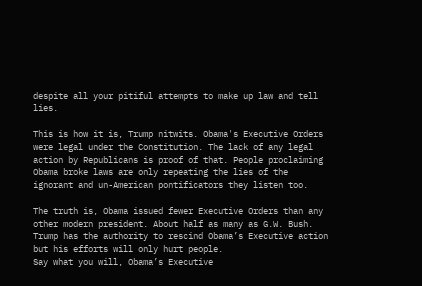despite all your pitiful attempts to make up law and tell lies.

This is how it is, Trump nitwits. Obama's Executive Orders were legal under the Constitution. The lack of any legal action by Republicans is proof of that. People proclaiming Obama broke laws are only repeating the lies of the ignorant and un-American pontificators they listen too.

The truth is, Obama issued fewer Executive Orders than any other modern president. About half as many as G.W. Bush. Trump has the authority to rescind Obama’s Executive action but his efforts will only hurt people.
Say what you will, Obama’s Executive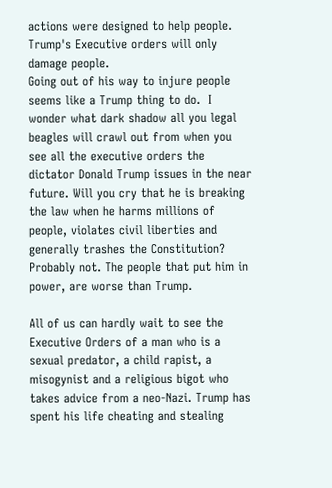actions were designed to help people. Trump's Executive orders will only damage people.
Going out of his way to injure people seems like a Trump thing to do.  I wonder what dark shadow all you legal beagles will crawl out from when you see all the executive orders the dictator Donald Trump issues in the near future. Will you cry that he is breaking the law when he harms millions of people, violates civil liberties and generally trashes the Constitution? Probably not. The people that put him in power, are worse than Trump.

All of us can hardly wait to see the Executive Orders of a man who is a sexual predator, a child rapist, a misogynist and a religious bigot who takes advice from a neo-Nazi. Trump has spent his life cheating and stealing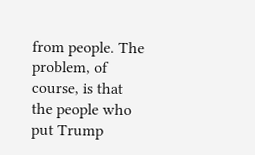from people. The problem, of course, is that the people who put Trump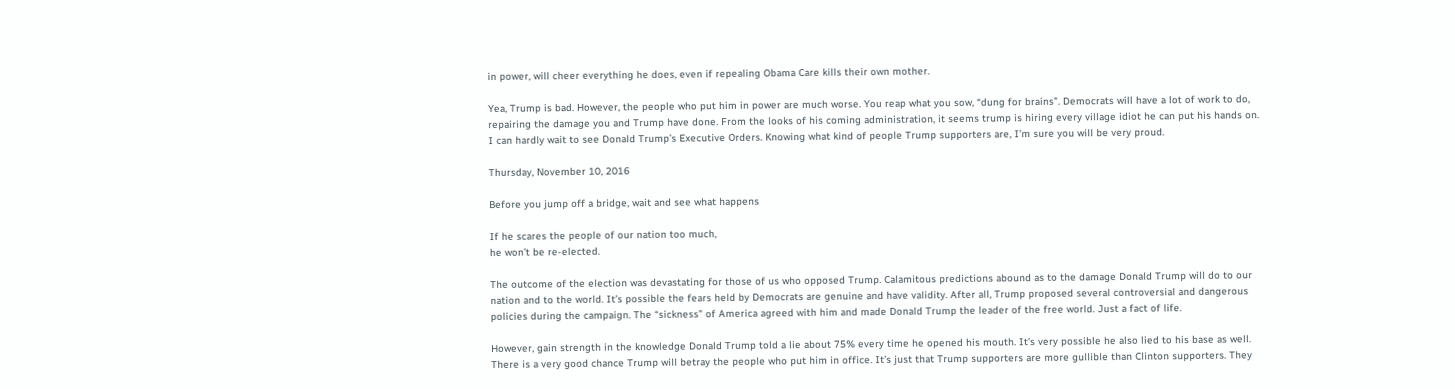in power, will cheer everything he does, even if repealing Obama Care kills their own mother.

Yea, Trump is bad. However, the people who put him in power are much worse. You reap what you sow, “dung for brains”. Democrats will have a lot of work to do, repairing the damage you and Trump have done. From the looks of his coming administration, it seems trump is hiring every village idiot he can put his hands on. I can hardly wait to see Donald Trump’s Executive Orders. Knowing what kind of people Trump supporters are, I’m sure you will be very proud.

Thursday, November 10, 2016

Before you jump off a bridge, wait and see what happens

If he scares the people of our nation too much,
he won’t be re-elected.

The outcome of the election was devastating for those of us who opposed Trump. Calamitous predictions abound as to the damage Donald Trump will do to our nation and to the world. It’s possible the fears held by Democrats are genuine and have validity. After all, Trump proposed several controversial and dangerous policies during the campaign. The “sickness” of America agreed with him and made Donald Trump the leader of the free world. Just a fact of life.

However, gain strength in the knowledge Donald Trump told a lie about 75% every time he opened his mouth. It’s very possible he also lied to his base as well. There is a very good chance Trump will betray the people who put him in office. It’s just that Trump supporters are more gullible than Clinton supporters. They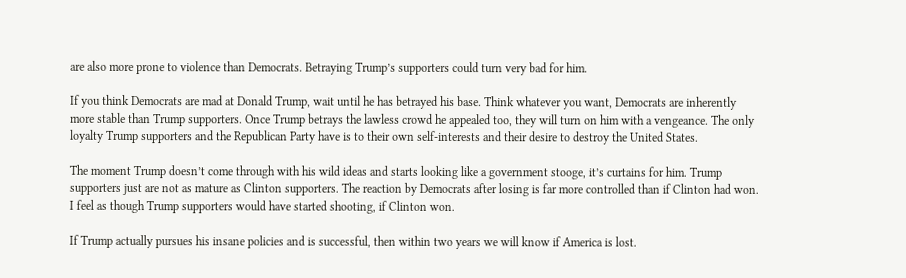are also more prone to violence than Democrats. Betraying Trump’s supporters could turn very bad for him.

If you think Democrats are mad at Donald Trump, wait until he has betrayed his base. Think whatever you want, Democrats are inherently more stable than Trump supporters. Once Trump betrays the lawless crowd he appealed too, they will turn on him with a vengeance. The only loyalty Trump supporters and the Republican Party have is to their own self-interests and their desire to destroy the United States.

The moment Trump doesn’t come through with his wild ideas and starts looking like a government stooge, it’s curtains for him. Trump supporters just are not as mature as Clinton supporters. The reaction by Democrats after losing is far more controlled than if Clinton had won. I feel as though Trump supporters would have started shooting, if Clinton won.

If Trump actually pursues his insane policies and is successful, then within two years we will know if America is lost.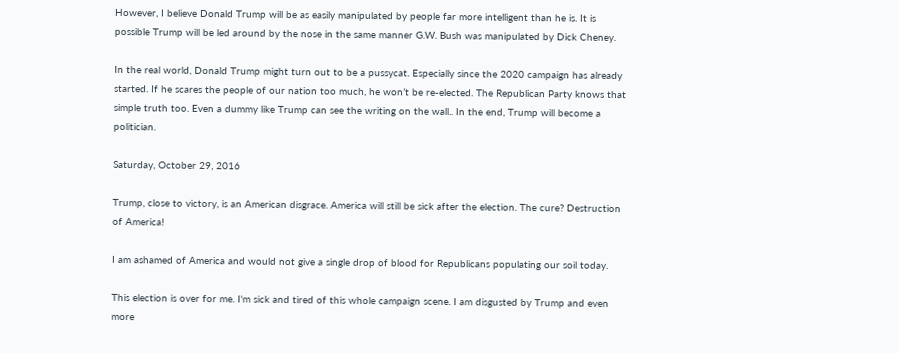However, I believe Donald Trump will be as easily manipulated by people far more intelligent than he is. It is possible Trump will be led around by the nose in the same manner G.W. Bush was manipulated by Dick Cheney.

In the real world, Donald Trump might turn out to be a pussycat. Especially since the 2020 campaign has already started. If he scares the people of our nation too much, he won’t be re-elected. The Republican Party knows that simple truth too. Even a dummy like Trump can see the writing on the wall.. In the end, Trump will become a politician.

Saturday, October 29, 2016

Trump, close to victory, is an American disgrace. America will still be sick after the election. The cure? Destruction of America!

I am ashamed of America and would not give a single drop of blood for Republicans populating our soil today.

This election is over for me. I'm sick and tired of this whole campaign scene. I am disgusted by Trump and even more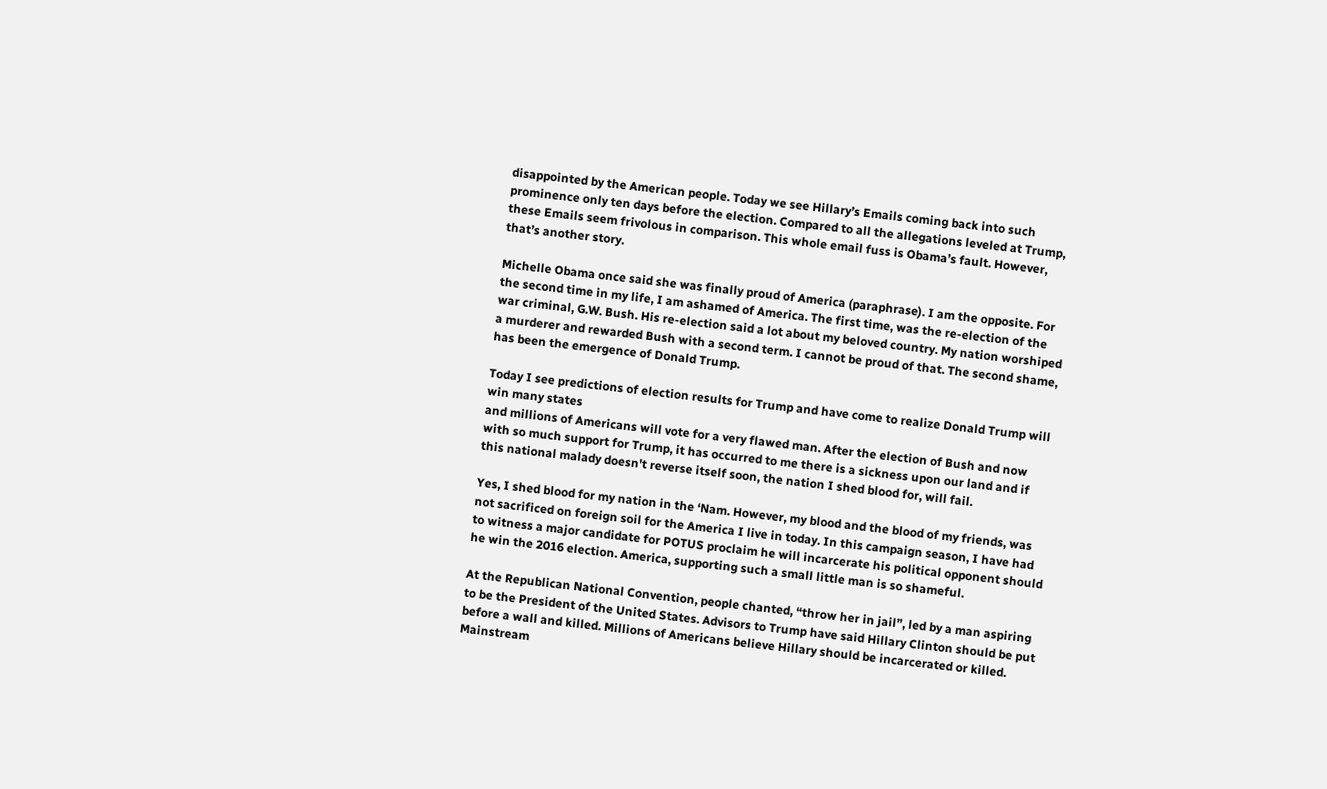disappointed by the American people. Today we see Hillary’s Emails coming back into such prominence only ten days before the election. Compared to all the allegations leveled at Trump, these Emails seem frivolous in comparison. This whole email fuss is Obama’s fault. However, that’s another story.

Michelle Obama once said she was finally proud of America (paraphrase). I am the opposite. For the second time in my life, I am ashamed of America. The first time, was the re-election of the war criminal, G.W. Bush. His re-election said a lot about my beloved country. My nation worshiped a murderer and rewarded Bush with a second term. I cannot be proud of that. The second shame, has been the emergence of Donald Trump.

Today I see predictions of election results for Trump and have come to realize Donald Trump will win many states
and millions of Americans will vote for a very flawed man. After the election of Bush and now with so much support for Trump, it has occurred to me there is a sickness upon our land and if this national malady doesn't reverse itself soon, the nation I shed blood for, will fail.

Yes, I shed blood for my nation in the ‘Nam. However, my blood and the blood of my friends, was not sacrificed on foreign soil for the America I live in today. In this campaign season, I have had to witness a major candidate for POTUS proclaim he will incarcerate his political opponent should he win the 2016 election. America, supporting such a small little man is so shameful.

At the Republican National Convention, people chanted, “throw her in jail”, led by a man aspiring to be the President of the United States. Advisors to Trump have said Hillary Clinton should be put before a wall and killed. Millions of Americans believe Hillary should be incarcerated or killed. Mainstream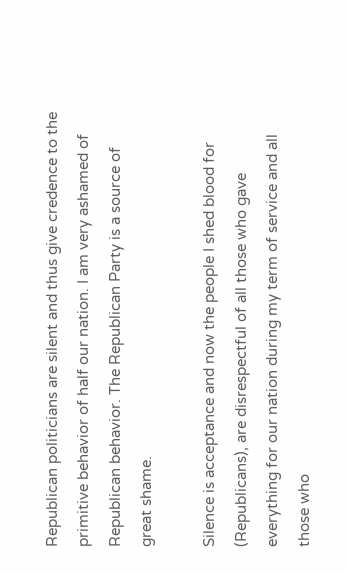Republican politicians are silent and thus give credence to the primitive behavior of half our nation. I am very ashamed of Republican behavior. The Republican Party is a source of great shame.

Silence is acceptance and now the people I shed blood for (Republicans), are disrespectful of all those who gave everything for our nation during my term of service and all those who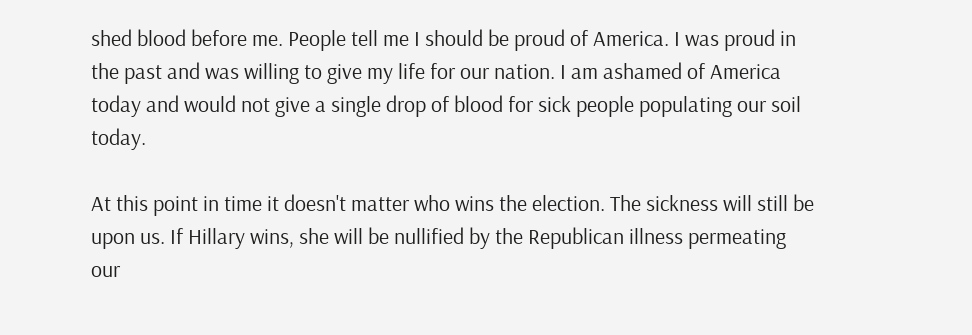shed blood before me. People tell me I should be proud of America. I was proud in the past and was willing to give my life for our nation. I am ashamed of America today and would not give a single drop of blood for sick people populating our soil today.

At this point in time it doesn't matter who wins the election. The sickness will still be upon us. If Hillary wins, she will be nullified by the Republican illness permeating our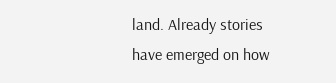land. Already stories have emerged on how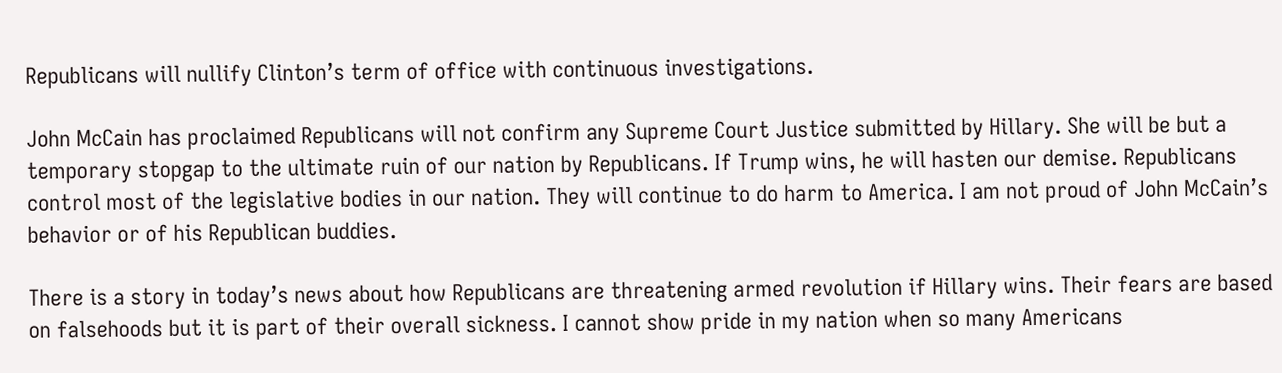Republicans will nullify Clinton’s term of office with continuous investigations.

John McCain has proclaimed Republicans will not confirm any Supreme Court Justice submitted by Hillary. She will be but a temporary stopgap to the ultimate ruin of our nation by Republicans. If Trump wins, he will hasten our demise. Republicans control most of the legislative bodies in our nation. They will continue to do harm to America. I am not proud of John McCain’s behavior or of his Republican buddies.

There is a story in today’s news about how Republicans are threatening armed revolution if Hillary wins. Their fears are based on falsehoods but it is part of their overall sickness. I cannot show pride in my nation when so many Americans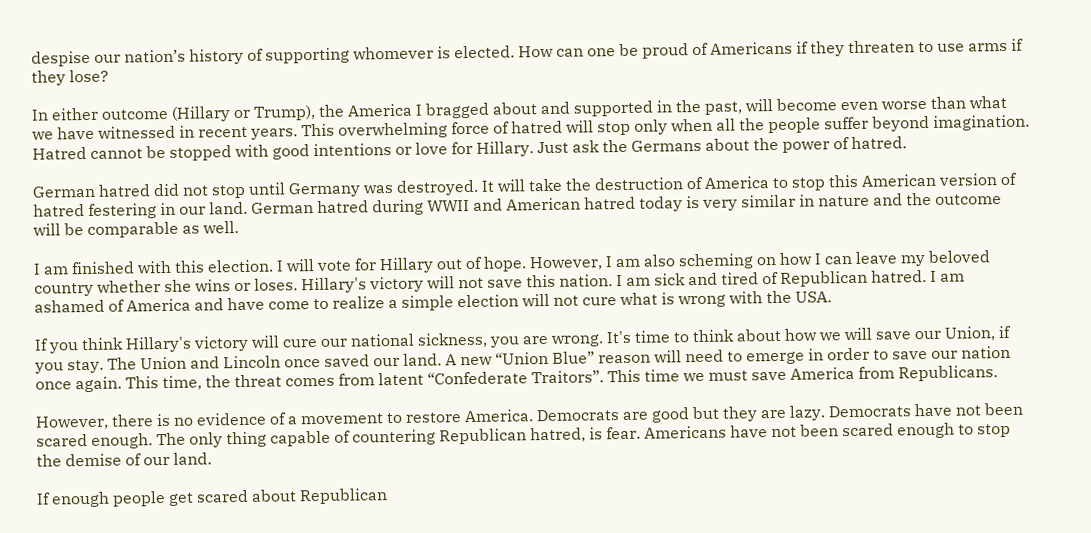despise our nation’s history of supporting whomever is elected. How can one be proud of Americans if they threaten to use arms if they lose?

In either outcome (Hillary or Trump), the America I bragged about and supported in the past, will become even worse than what we have witnessed in recent years. This overwhelming force of hatred will stop only when all the people suffer beyond imagination. Hatred cannot be stopped with good intentions or love for Hillary. Just ask the Germans about the power of hatred.

German hatred did not stop until Germany was destroyed. It will take the destruction of America to stop this American version of hatred festering in our land. German hatred during WWII and American hatred today is very similar in nature and the outcome will be comparable as well.

I am finished with this election. I will vote for Hillary out of hope. However, I am also scheming on how I can leave my beloved country whether she wins or loses. Hillary's victory will not save this nation. I am sick and tired of Republican hatred. I am ashamed of America and have come to realize a simple election will not cure what is wrong with the USA.

If you think Hillary's victory will cure our national sickness, you are wrong. It's time to think about how we will save our Union, if you stay. The Union and Lincoln once saved our land. A new “Union Blue” reason will need to emerge in order to save our nation once again. This time, the threat comes from latent “Confederate Traitors”. This time we must save America from Republicans.

However, there is no evidence of a movement to restore America. Democrats are good but they are lazy. Democrats have not been scared enough. The only thing capable of countering Republican hatred, is fear. Americans have not been scared enough to stop the demise of our land.

If enough people get scared about Republican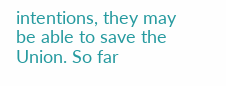intentions, they may be able to save the Union. So far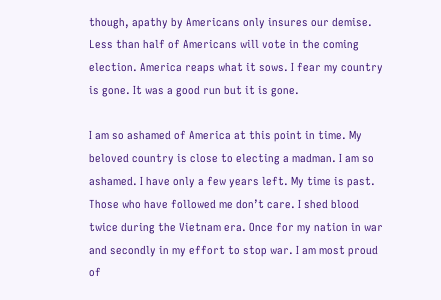though, apathy by Americans only insures our demise. Less than half of Americans will vote in the coming election. America reaps what it sows. I fear my country is gone. It was a good run but it is gone.

I am so ashamed of America at this point in time. My beloved country is close to electing a madman. I am so ashamed. I have only a few years left. My time is past. Those who have followed me don’t care. I shed blood twice during the Vietnam era. Once for my nation in war and secondly in my effort to stop war. I am most proud of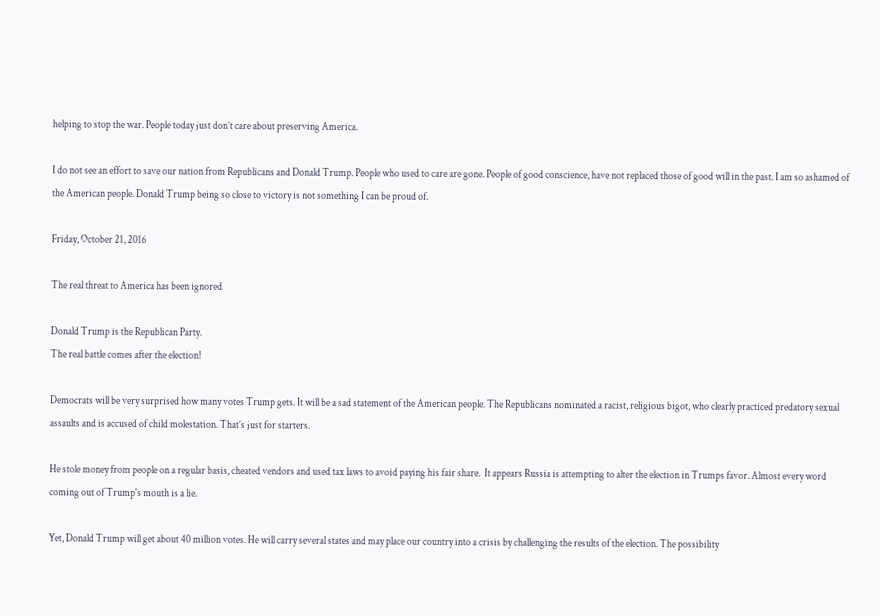helping to stop the war. People today just don’t care about preserving America.

I do not see an effort to save our nation from Republicans and Donald Trump. People who used to care are gone. People of good conscience, have not replaced those of good will in the past. I am so ashamed of the American people. Donald Trump being so close to victory is not something I can be proud of.

Friday, October 21, 2016

The real threat to America has been ignored

Donald Trump is the Republican Party.
The real battle comes after the election!

Democrats will be very surprised how many votes Trump gets. It will be a sad statement of the American people. The Republicans nominated a racist, religious bigot, who clearly practiced predatory sexual assaults and is accused of child molestation. That’s just for starters.

He stole money from people on a regular basis, cheated vendors and used tax laws to avoid paying his fair share.  It appears Russia is attempting to alter the election in Trumps favor. Almost every word coming out of Trump's mouth is a lie.

Yet, Donald Trump will get about 40 million votes. He will carry several states and may place our country into a crisis by challenging the results of the election. The possibility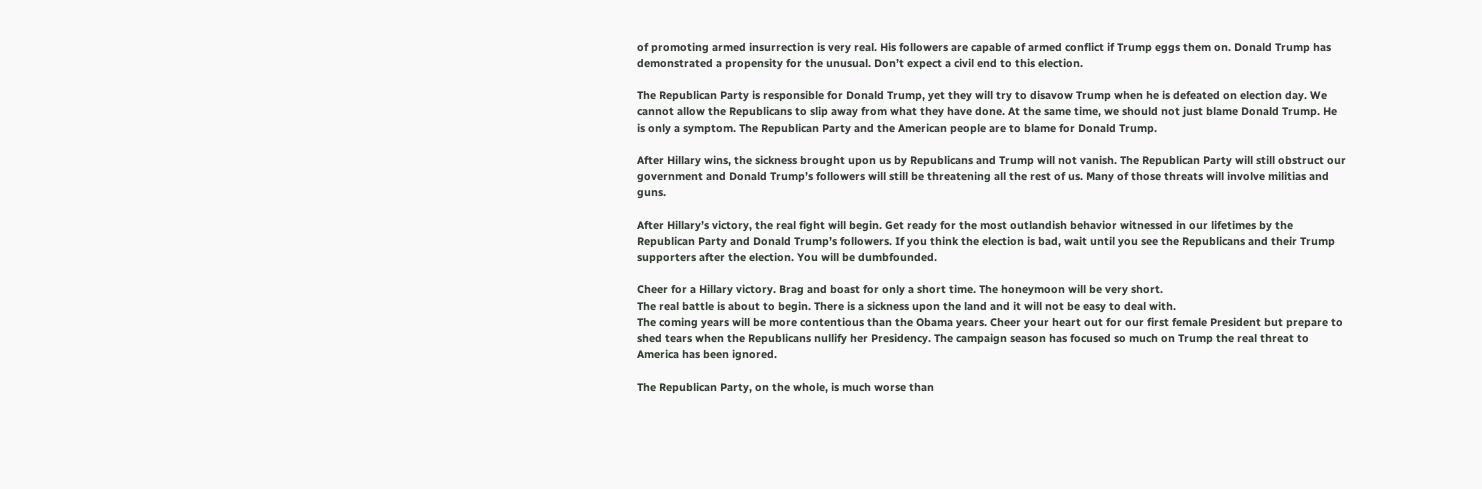of promoting armed insurrection is very real. His followers are capable of armed conflict if Trump eggs them on. Donald Trump has demonstrated a propensity for the unusual. Don’t expect a civil end to this election.

The Republican Party is responsible for Donald Trump, yet they will try to disavow Trump when he is defeated on election day. We cannot allow the Republicans to slip away from what they have done. At the same time, we should not just blame Donald Trump. He is only a symptom. The Republican Party and the American people are to blame for Donald Trump.

After Hillary wins, the sickness brought upon us by Republicans and Trump will not vanish. The Republican Party will still obstruct our government and Donald Trump’s followers will still be threatening all the rest of us. Many of those threats will involve militias and guns.

After Hillary’s victory, the real fight will begin. Get ready for the most outlandish behavior witnessed in our lifetimes by the Republican Party and Donald Trump’s followers. If you think the election is bad, wait until you see the Republicans and their Trump supporters after the election. You will be dumbfounded.

Cheer for a Hillary victory. Brag and boast for only a short time. The honeymoon will be very short.
The real battle is about to begin. There is a sickness upon the land and it will not be easy to deal with.
The coming years will be more contentious than the Obama years. Cheer your heart out for our first female President but prepare to shed tears when the Republicans nullify her Presidency. The campaign season has focused so much on Trump the real threat to America has been ignored.

The Republican Party, on the whole, is much worse than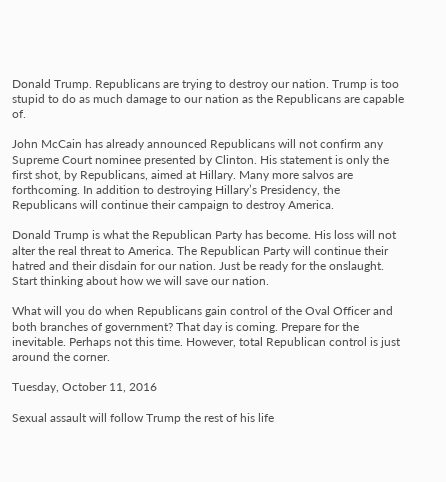Donald Trump. Republicans are trying to destroy our nation. Trump is too stupid to do as much damage to our nation as the Republicans are capable of.

John McCain has already announced Republicans will not confirm any Supreme Court nominee presented by Clinton. His statement is only the first shot, by Republicans, aimed at Hillary. Many more salvos are forthcoming. In addition to destroying Hillary’s Presidency, the Republicans will continue their campaign to destroy America.

Donald Trump is what the Republican Party has become. His loss will not alter the real threat to America. The Republican Party will continue their hatred and their disdain for our nation. Just be ready for the onslaught. Start thinking about how we will save our nation.

What will you do when Republicans gain control of the Oval Officer and both branches of government? That day is coming. Prepare for the inevitable. Perhaps not this time. However, total Republican control is just around the corner.

Tuesday, October 11, 2016

Sexual assault will follow Trump the rest of his life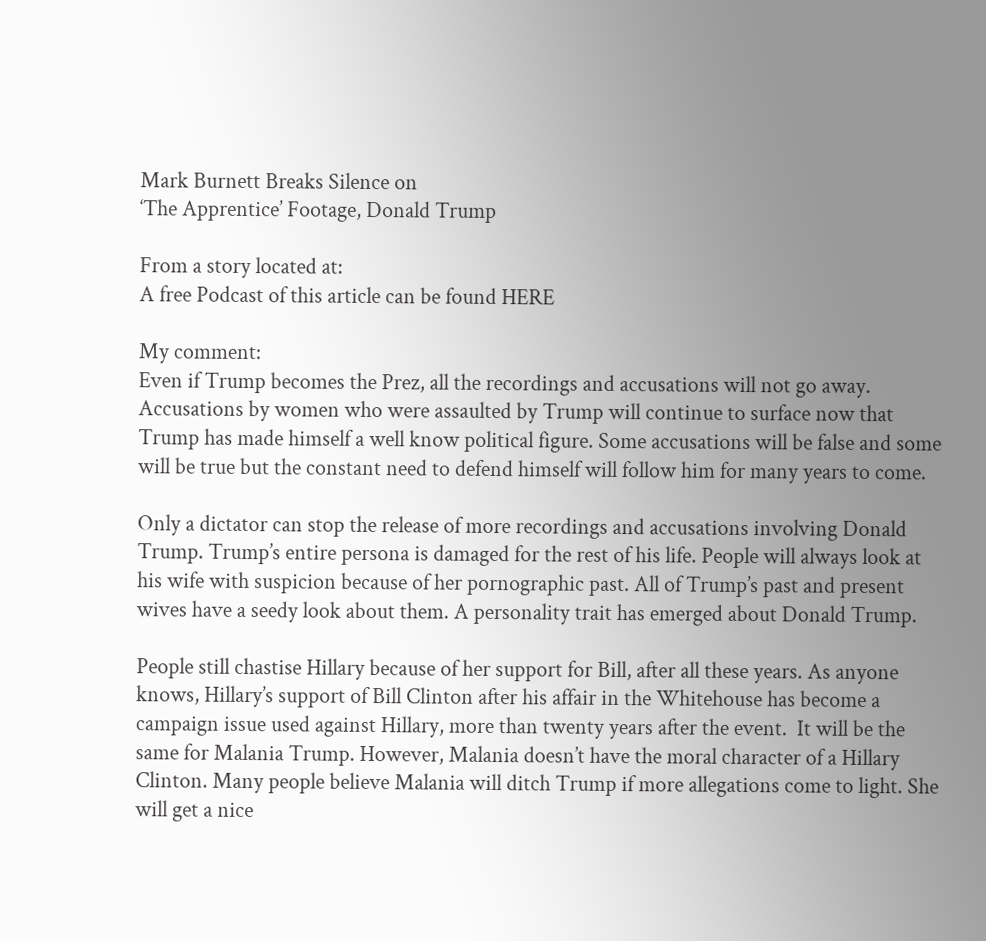Mark Burnett Breaks Silence on
‘The Apprentice’ Footage, Donald Trump

From a story located at:
A free Podcast of this article can be found HERE

My comment:
Even if Trump becomes the Prez, all the recordings and accusations will not go away. Accusations by women who were assaulted by Trump will continue to surface now that Trump has made himself a well know political figure. Some accusations will be false and some will be true but the constant need to defend himself will follow him for many years to come.

Only a dictator can stop the release of more recordings and accusations involving Donald Trump. Trump’s entire persona is damaged for the rest of his life. People will always look at his wife with suspicion because of her pornographic past. All of Trump’s past and present wives have a seedy look about them. A personality trait has emerged about Donald Trump.

People still chastise Hillary because of her support for Bill, after all these years. As anyone knows, Hillary’s support of Bill Clinton after his affair in the Whitehouse has become a campaign issue used against Hillary, more than twenty years after the event.  It will be the same for Malania Trump. However, Malania doesn’t have the moral character of a Hillary Clinton. Many people believe Malania will ditch Trump if more allegations come to light. She will get a nice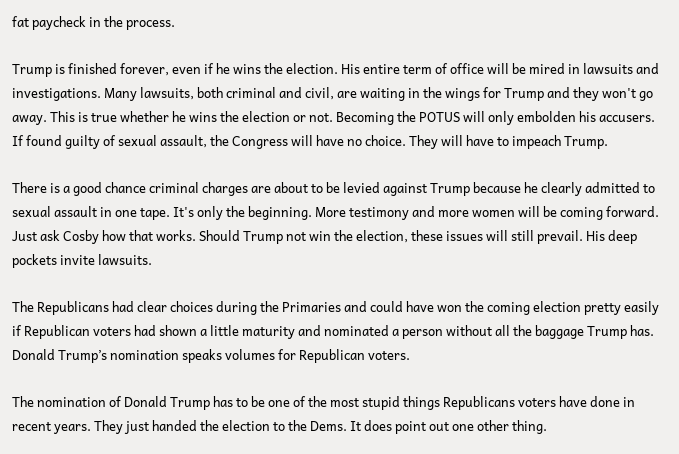fat paycheck in the process.

Trump is finished forever, even if he wins the election. His entire term of office will be mired in lawsuits and investigations. Many lawsuits, both criminal and civil, are waiting in the wings for Trump and they won't go away. This is true whether he wins the election or not. Becoming the POTUS will only embolden his accusers. If found guilty of sexual assault, the Congress will have no choice. They will have to impeach Trump.

There is a good chance criminal charges are about to be levied against Trump because he clearly admitted to sexual assault in one tape. It's only the beginning. More testimony and more women will be coming forward. Just ask Cosby how that works. Should Trump not win the election, these issues will still prevail. His deep pockets invite lawsuits.

The Republicans had clear choices during the Primaries and could have won the coming election pretty easily if Republican voters had shown a little maturity and nominated a person without all the baggage Trump has. Donald Trump’s nomination speaks volumes for Republican voters.

The nomination of Donald Trump has to be one of the most stupid things Republicans voters have done in recent years. They just handed the election to the Dems. It does point out one other thing.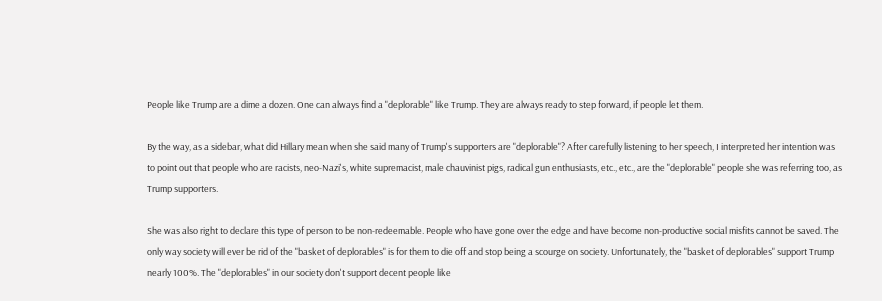People like Trump are a dime a dozen. One can always find a "deplorable" like Trump. They are always ready to step forward, if people let them.

By the way, as a sidebar, what did Hillary mean when she said many of Trump's supporters are "deplorable"? After carefully listening to her speech, I interpreted her intention was to point out that people who are racists, neo-Nazi's, white supremacist, male chauvinist pigs, radical gun enthusiasts, etc., etc., are the "deplorable" people she was referring too, as Trump supporters.

She was also right to declare this type of person to be non-redeemable. People who have gone over the edge and have become non-productive social misfits cannot be saved. The only way society will ever be rid of the "basket of deplorables" is for them to die off and stop being a scourge on society. Unfortunately, the "basket of deplorables" support Trump nearly 100%. The "deplorables" in our society don't support decent people like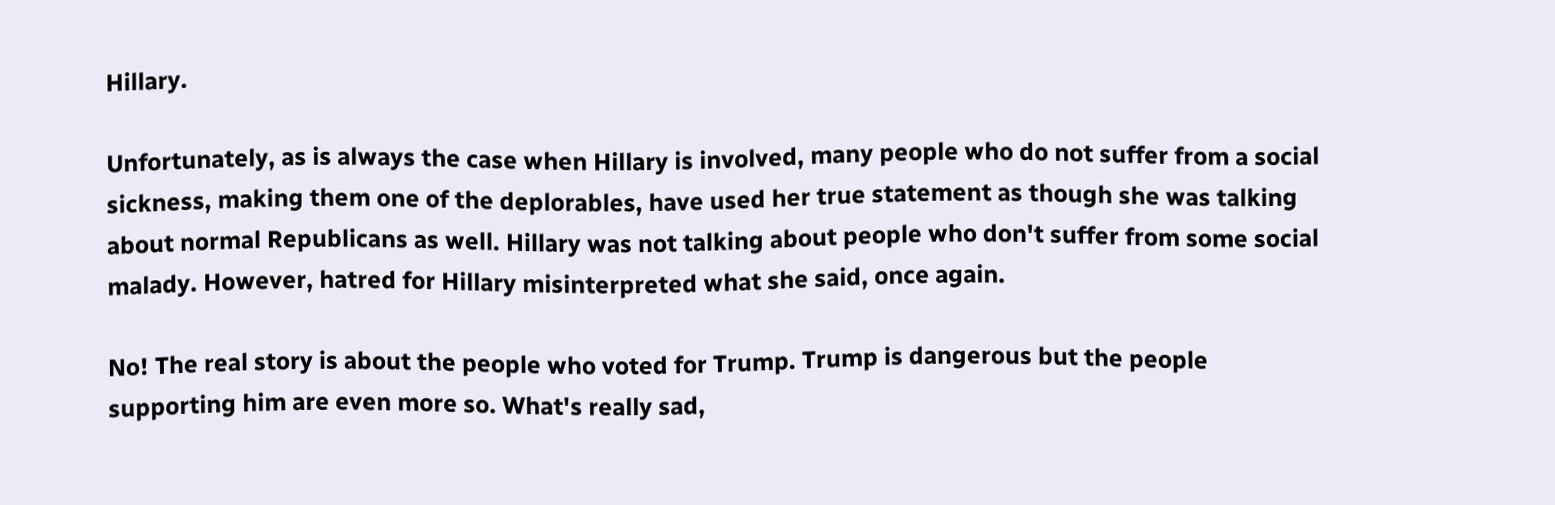Hillary.

Unfortunately, as is always the case when Hillary is involved, many people who do not suffer from a social sickness, making them one of the deplorables, have used her true statement as though she was talking about normal Republicans as well. Hillary was not talking about people who don't suffer from some social malady. However, hatred for Hillary misinterpreted what she said, once again.

No! The real story is about the people who voted for Trump. Trump is dangerous but the people supporting him are even more so. What's really sad,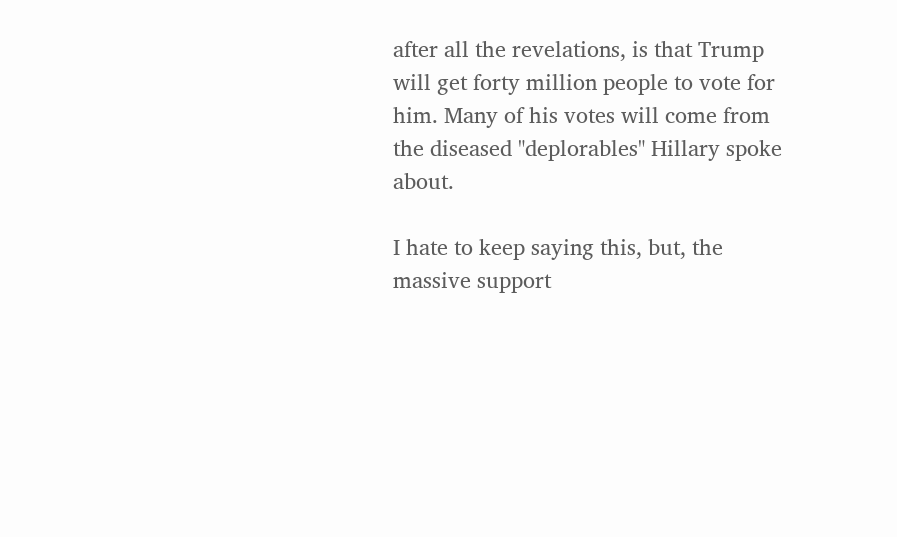after all the revelations, is that Trump will get forty million people to vote for him. Many of his votes will come from the diseased "deplorables" Hillary spoke about.

I hate to keep saying this, but, the massive support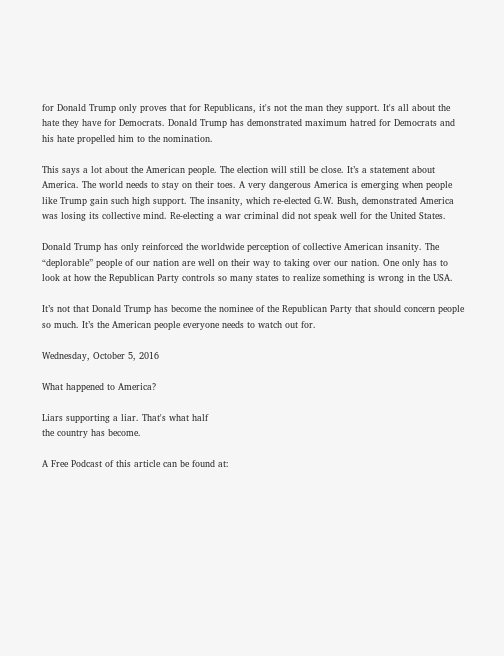for Donald Trump only proves that for Republicans, it's not the man they support. It's all about the hate they have for Democrats. Donald Trump has demonstrated maximum hatred for Democrats and his hate propelled him to the nomination.

This says a lot about the American people. The election will still be close. It’s a statement about America. The world needs to stay on their toes. A very dangerous America is emerging when people like Trump gain such high support. The insanity, which re-elected G.W. Bush, demonstrated America was losing its collective mind. Re-electing a war criminal did not speak well for the United States.

Donald Trump has only reinforced the worldwide perception of collective American insanity. The “deplorable” people of our nation are well on their way to taking over our nation. One only has to look at how the Republican Party controls so many states to realize something is wrong in the USA.

It’s not that Donald Trump has become the nominee of the Republican Party that should concern people so much. It’s the American people everyone needs to watch out for.

Wednesday, October 5, 2016

What happened to America?

Liars supporting a liar. That's what half
the country has become.

A Free Podcast of this article can be found at: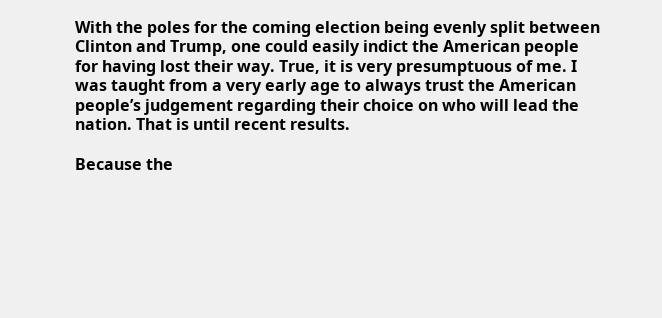With the poles for the coming election being evenly split between Clinton and Trump, one could easily indict the American people for having lost their way. True, it is very presumptuous of me. I was taught from a very early age to always trust the American people’s judgement regarding their choice on who will lead the nation. That is until recent results.

Because the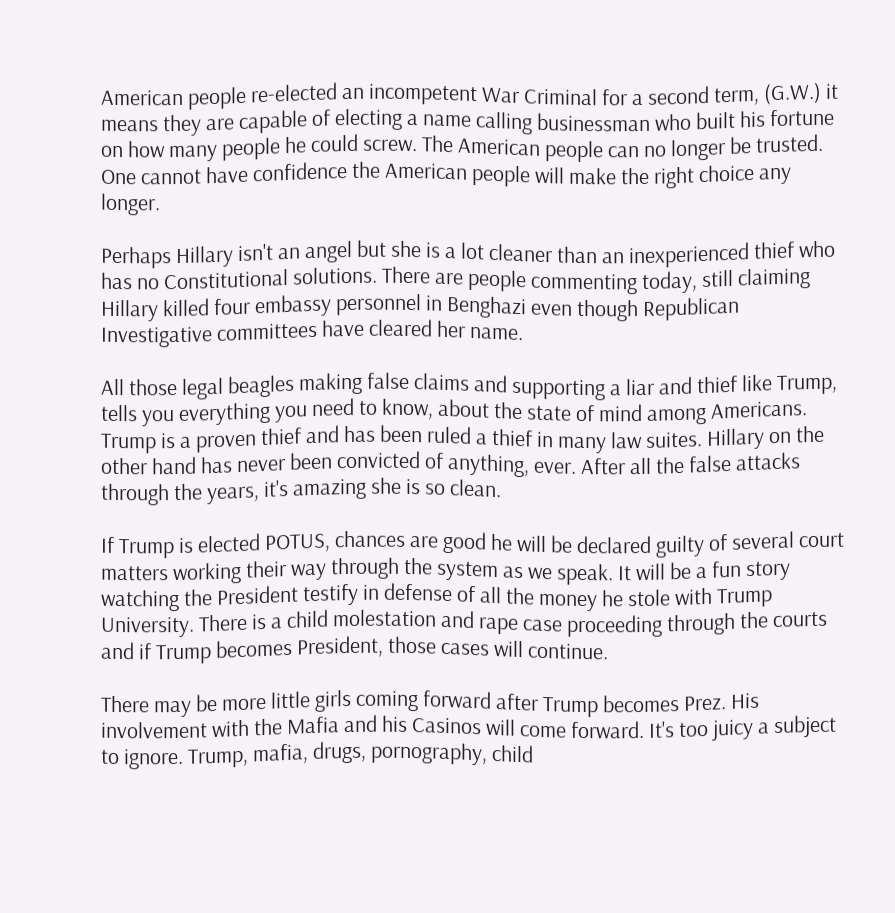American people re-elected an incompetent War Criminal for a second term, (G.W.) it means they are capable of electing a name calling businessman who built his fortune on how many people he could screw. The American people can no longer be trusted. One cannot have confidence the American people will make the right choice any longer.

Perhaps Hillary isn't an angel but she is a lot cleaner than an inexperienced thief who has no Constitutional solutions. There are people commenting today, still claiming Hillary killed four embassy personnel in Benghazi even though Republican Investigative committees have cleared her name.

All those legal beagles making false claims and supporting a liar and thief like Trump, tells you everything you need to know, about the state of mind among Americans. Trump is a proven thief and has been ruled a thief in many law suites. Hillary on the other hand has never been convicted of anything, ever. After all the false attacks through the years, it's amazing she is so clean.

If Trump is elected POTUS, chances are good he will be declared guilty of several court matters working their way through the system as we speak. It will be a fun story watching the President testify in defense of all the money he stole with Trump University. There is a child molestation and rape case proceeding through the courts and if Trump becomes President, those cases will continue.

There may be more little girls coming forward after Trump becomes Prez. His involvement with the Mafia and his Casinos will come forward. It's too juicy a subject to ignore. Trump, mafia, drugs, pornography, child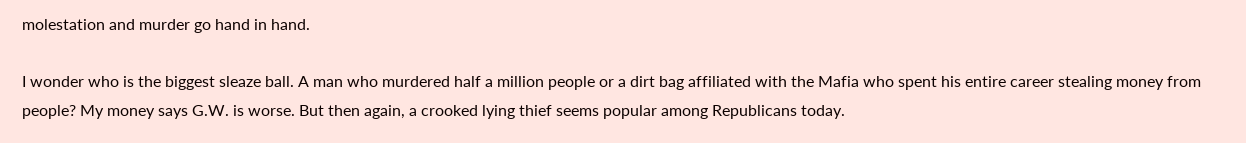molestation and murder go hand in hand.

I wonder who is the biggest sleaze ball. A man who murdered half a million people or a dirt bag affiliated with the Mafia who spent his entire career stealing money from people? My money says G.W. is worse. But then again, a crooked lying thief seems popular among Republicans today.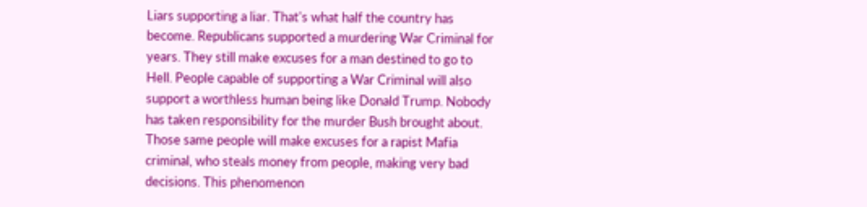Liars supporting a liar. That's what half the country has become. Republicans supported a murdering War Criminal for years. They still make excuses for a man destined to go to Hell. People capable of supporting a War Criminal will also support a worthless human being like Donald Trump. Nobody has taken responsibility for the murder Bush brought about. Those same people will make excuses for a rapist Mafia criminal, who steals money from people, making very bad decisions. This phenomenon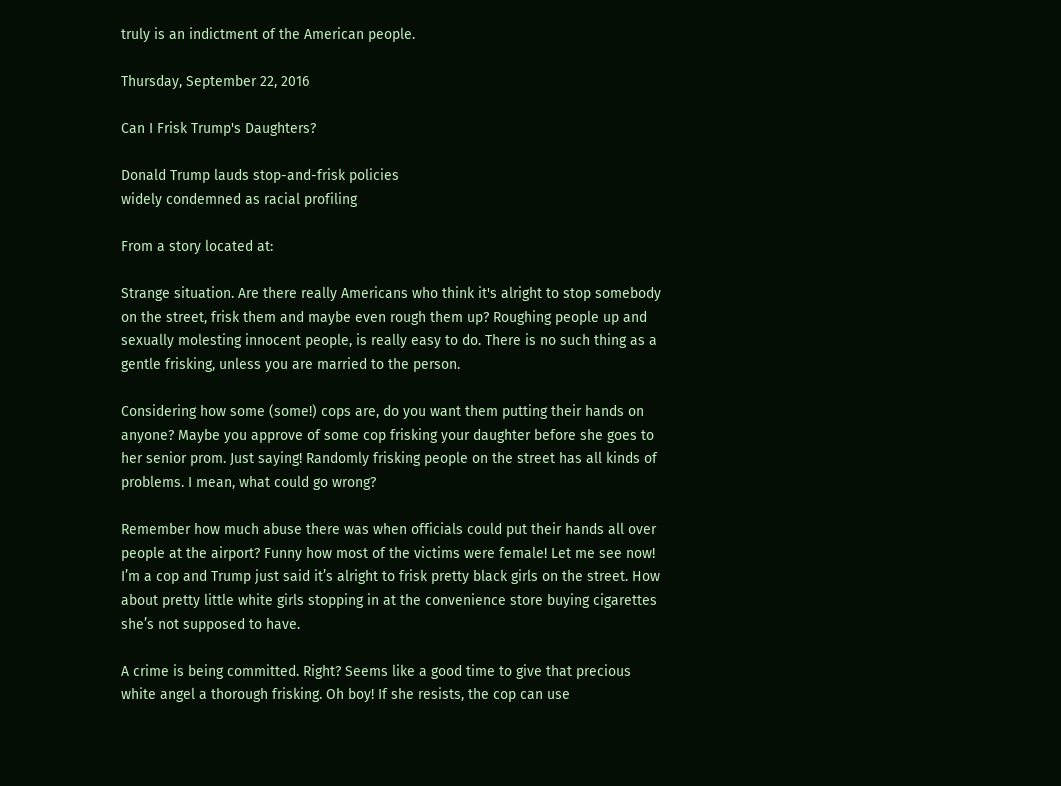truly is an indictment of the American people.

Thursday, September 22, 2016

Can I Frisk Trump's Daughters?

Donald Trump lauds stop-and-frisk policies
widely condemned as racial profiling

From a story located at:

Strange situation. Are there really Americans who think it's alright to stop somebody on the street, frisk them and maybe even rough them up? Roughing people up and sexually molesting innocent people, is really easy to do. There is no such thing as a gentle frisking, unless you are married to the person.

Considering how some (some!) cops are, do you want them putting their hands on anyone? Maybe you approve of some cop frisking your daughter before she goes to her senior prom. Just saying! Randomly frisking people on the street has all kinds of problems. I mean, what could go wrong?

Remember how much abuse there was when officials could put their hands all over people at the airport? Funny how most of the victims were female! Let me see now! I’m a cop and Trump just said it’s alright to frisk pretty black girls on the street. How about pretty little white girls stopping in at the convenience store buying cigarettes she’s not supposed to have.

A crime is being committed. Right? Seems like a good time to give that precious white angel a thorough frisking. Oh boy! If she resists, the cop can use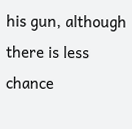his gun, although there is less chance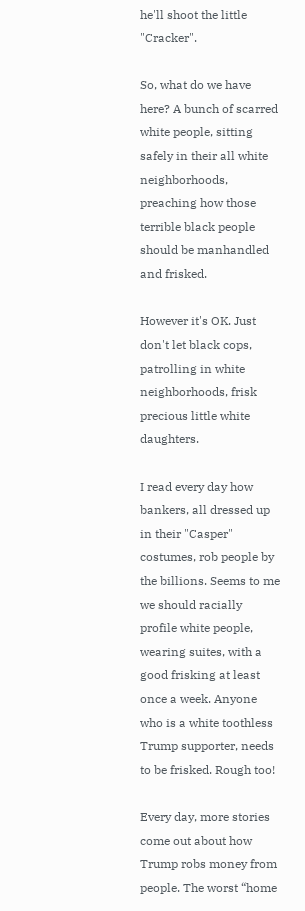he'll shoot the little "Cracker".

So, what do we have here? A bunch of scarred white people, sitting safely in their all white neighborhoods, preaching how those terrible black people should be manhandled and frisked.

However it's OK. Just don't let black cops, patrolling in white neighborhoods, frisk precious little white daughters.

I read every day how bankers, all dressed up in their "Casper" costumes, rob people by the billions. Seems to me we should racially profile white people, wearing suites, with a good frisking at least once a week. Anyone who is a white toothless Trump supporter, needs to be frisked. Rough too!

Every day, more stories come out about how Trump robs money from people. The worst “home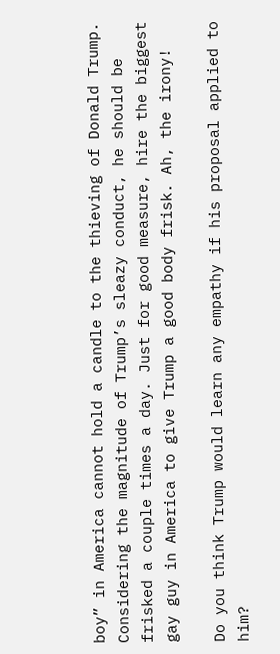boy” in America cannot hold a candle to the thieving of Donald Trump. Considering the magnitude of Trump’s sleazy conduct, he should be frisked a couple times a day. Just for good measure, hire the biggest gay guy in America to give Trump a good body frisk. Ah, the irony!

Do you think Trump would learn any empathy if his proposal applied to him?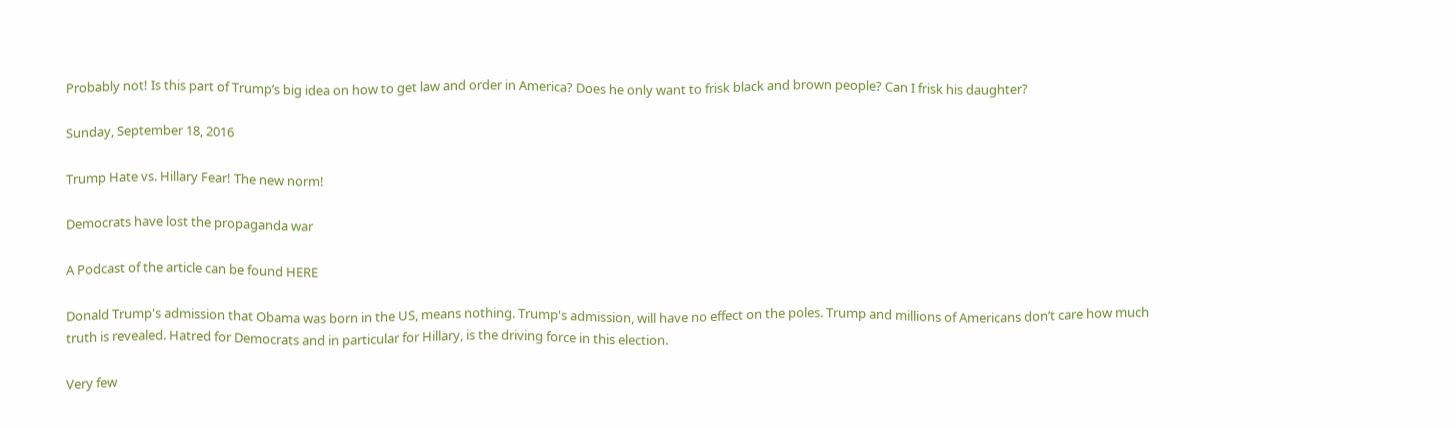Probably not! Is this part of Trump’s big idea on how to get law and order in America? Does he only want to frisk black and brown people? Can I frisk his daughter?

Sunday, September 18, 2016

Trump Hate vs. Hillary Fear! The new norm!

Democrats have lost the propaganda war

A Podcast of the article can be found HERE

Donald Trump's admission that Obama was born in the US, means nothing. Trump's admission, will have no effect on the poles. Trump and millions of Americans don’t care how much truth is revealed. Hatred for Democrats and in particular for Hillary, is the driving force in this election.

Very few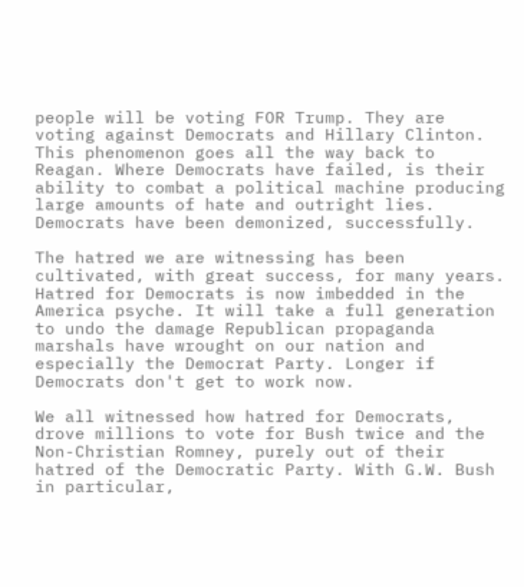people will be voting FOR Trump. They are voting against Democrats and Hillary Clinton. This phenomenon goes all the way back to Reagan. Where Democrats have failed, is their ability to combat a political machine producing large amounts of hate and outright lies. Democrats have been demonized, successfully.

The hatred we are witnessing has been cultivated, with great success, for many years. Hatred for Democrats is now imbedded in the America psyche. It will take a full generation to undo the damage Republican propaganda marshals have wrought on our nation and especially the Democrat Party. Longer if Democrats don't get to work now.

We all witnessed how hatred for Democrats, drove millions to vote for Bush twice and the Non-Christian Romney, purely out of their hatred of the Democratic Party. With G.W. Bush in particular,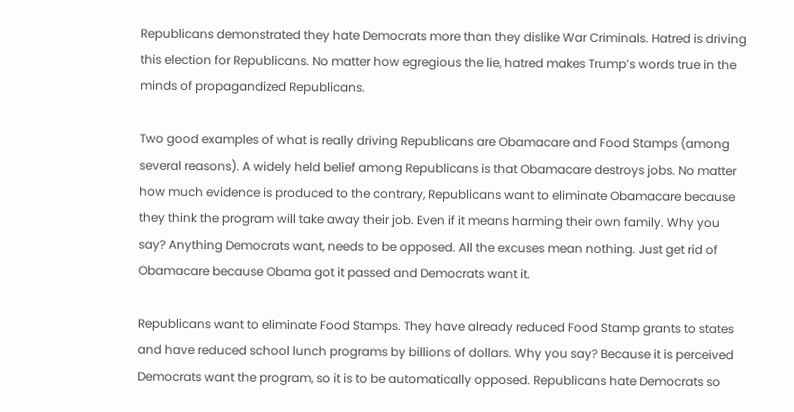Republicans demonstrated they hate Democrats more than they dislike War Criminals. Hatred is driving this election for Republicans. No matter how egregious the lie, hatred makes Trump’s words true in the minds of propagandized Republicans.

Two good examples of what is really driving Republicans are Obamacare and Food Stamps (among several reasons). A widely held belief among Republicans is that Obamacare destroys jobs. No matter how much evidence is produced to the contrary, Republicans want to eliminate Obamacare because they think the program will take away their job. Even if it means harming their own family. Why you say? Anything Democrats want, needs to be opposed. All the excuses mean nothing. Just get rid of Obamacare because Obama got it passed and Democrats want it.

Republicans want to eliminate Food Stamps. They have already reduced Food Stamp grants to states and have reduced school lunch programs by billions of dollars. Why you say? Because it is perceived Democrats want the program, so it is to be automatically opposed. Republicans hate Democrats so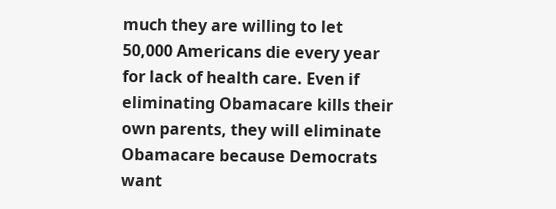much they are willing to let 50,000 Americans die every year for lack of health care. Even if eliminating Obamacare kills their own parents, they will eliminate Obamacare because Democrats want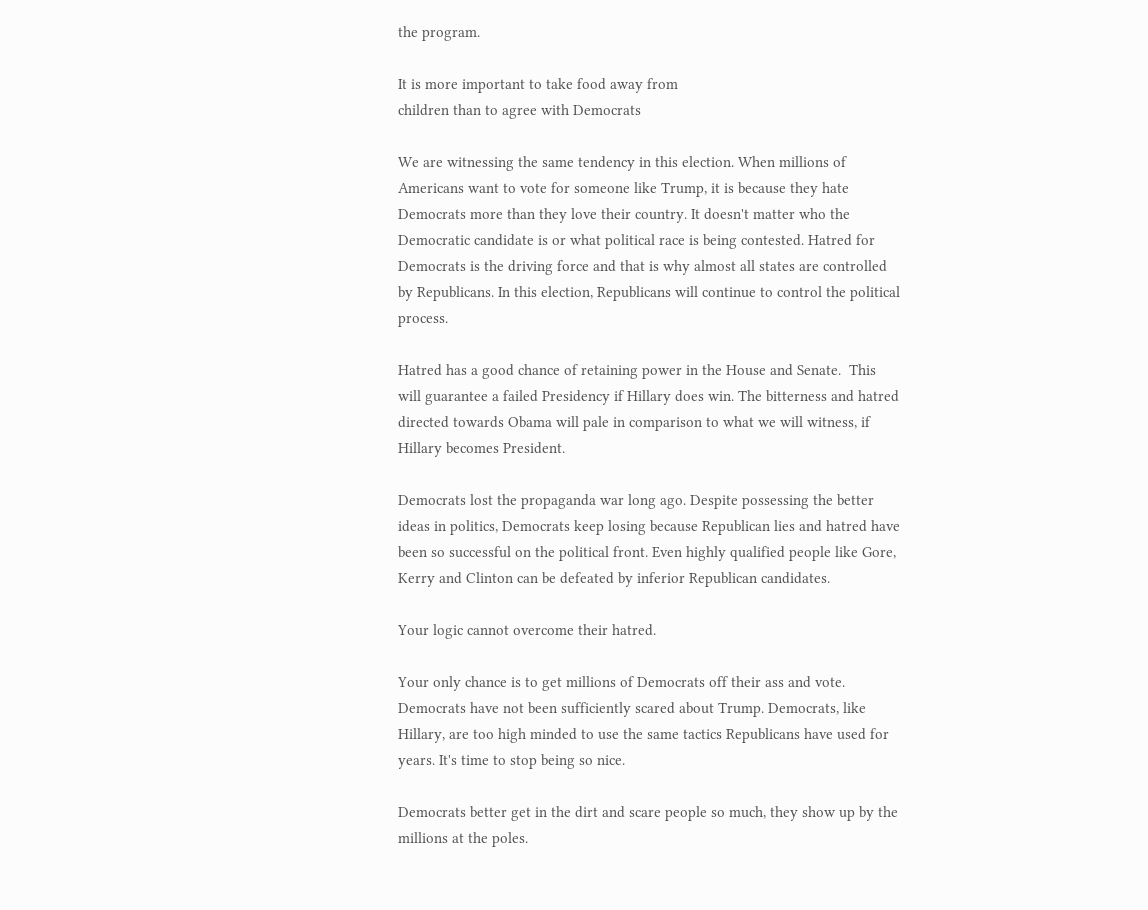the program.

It is more important to take food away from
children than to agree with Democrats

We are witnessing the same tendency in this election. When millions of Americans want to vote for someone like Trump, it is because they hate Democrats more than they love their country. It doesn't matter who the Democratic candidate is or what political race is being contested. Hatred for Democrats is the driving force and that is why almost all states are controlled by Republicans. In this election, Republicans will continue to control the political process.

Hatred has a good chance of retaining power in the House and Senate.  This will guarantee a failed Presidency if Hillary does win. The bitterness and hatred directed towards Obama will pale in comparison to what we will witness, if Hillary becomes President.

Democrats lost the propaganda war long ago. Despite possessing the better ideas in politics, Democrats keep losing because Republican lies and hatred have been so successful on the political front. Even highly qualified people like Gore, Kerry and Clinton can be defeated by inferior Republican candidates.

Your logic cannot overcome their hatred.

Your only chance is to get millions of Democrats off their ass and vote. Democrats have not been sufficiently scared about Trump. Democrats, like Hillary, are too high minded to use the same tactics Republicans have used for years. It's time to stop being so nice.

Democrats better get in the dirt and scare people so much, they show up by the millions at the poles.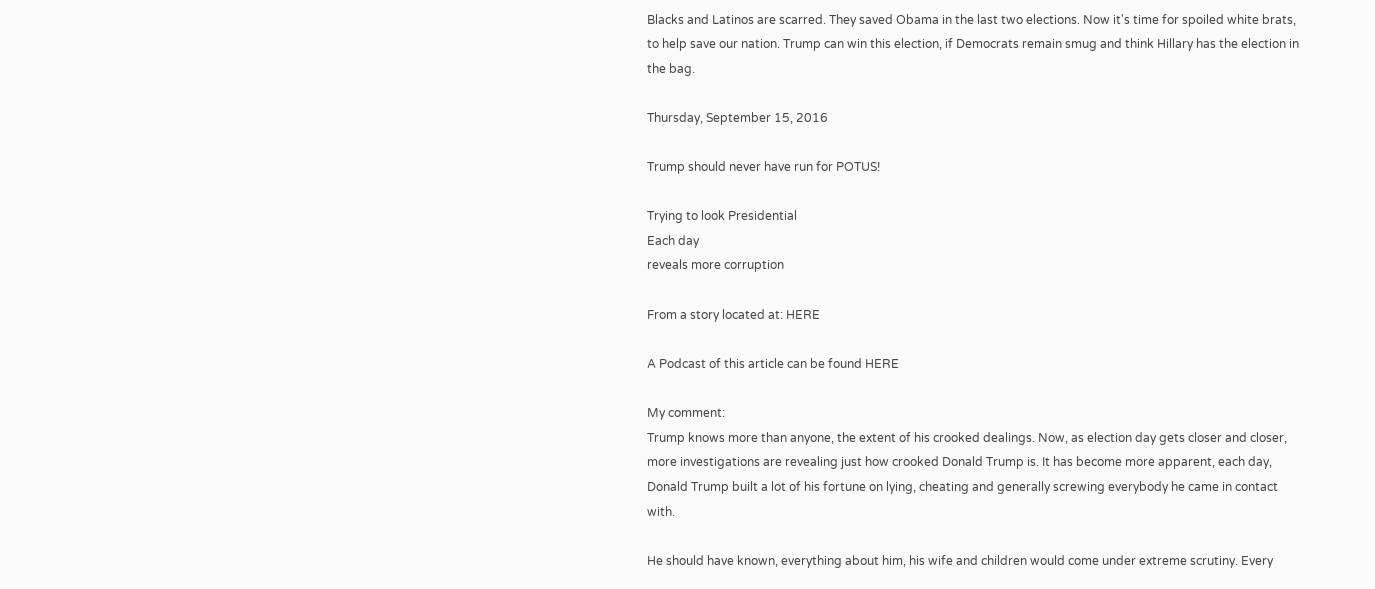Blacks and Latinos are scarred. They saved Obama in the last two elections. Now it's time for spoiled white brats, to help save our nation. Trump can win this election, if Democrats remain smug and think Hillary has the election in the bag.

Thursday, September 15, 2016

Trump should never have run for POTUS!

Trying to look Presidential
Each day
reveals more corruption

From a story located at: HERE

A Podcast of this article can be found HERE

My comment:
Trump knows more than anyone, the extent of his crooked dealings. Now, as election day gets closer and closer, more investigations are revealing just how crooked Donald Trump is. It has become more apparent, each day, Donald Trump built a lot of his fortune on lying, cheating and generally screwing everybody he came in contact with.

He should have known, everything about him, his wife and children would come under extreme scrutiny. Every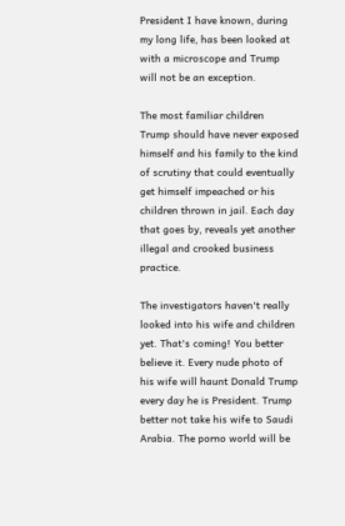President I have known, during my long life, has been looked at with a microscope and Trump will not be an exception.

The most familiar children
Trump should have never exposed himself and his family to the kind of scrutiny that could eventually get himself impeached or his children thrown in jail. Each day that goes by, reveals yet another illegal and crooked business practice.

The investigators haven't really looked into his wife and children yet. That's coming! You better believe it. Every nude photo of his wife will haunt Donald Trump every day he is President. Trump better not take his wife to Saudi Arabia. The porno world will be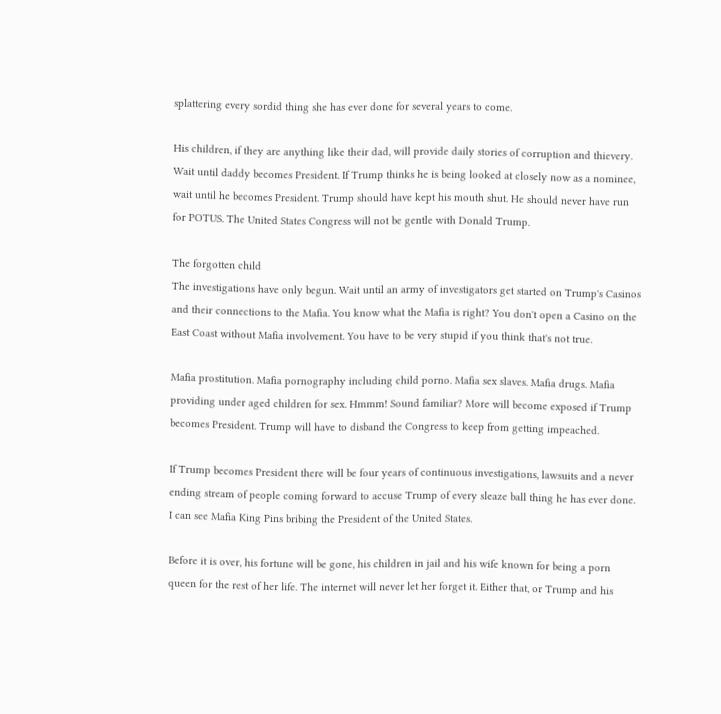splattering every sordid thing she has ever done for several years to come.

His children, if they are anything like their dad, will provide daily stories of corruption and thievery. Wait until daddy becomes President. If Trump thinks he is being looked at closely now as a nominee, wait until he becomes President. Trump should have kept his mouth shut. He should never have run for POTUS. The United States Congress will not be gentle with Donald Trump.

The forgotten child
The investigations have only begun. Wait until an army of investigators get started on Trump's Casinos and their connections to the Mafia. You know what the Mafia is right? You don't open a Casino on the East Coast without Mafia involvement. You have to be very stupid if you think that's not true.

Mafia prostitution. Mafia pornography including child porno. Mafia sex slaves. Mafia drugs. Mafia providing under aged children for sex. Hmmm! Sound familiar? More will become exposed if Trump becomes President. Trump will have to disband the Congress to keep from getting impeached.

If Trump becomes President there will be four years of continuous investigations, lawsuits and a never ending stream of people coming forward to accuse Trump of every sleaze ball thing he has ever done. I can see Mafia King Pins bribing the President of the United States.

Before it is over, his fortune will be gone, his children in jail and his wife known for being a porn queen for the rest of her life. The internet will never let her forget it. Either that, or Trump and his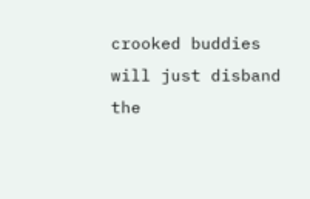crooked buddies will just disband the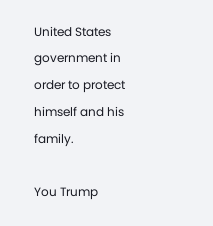United States government in order to protect himself and his family.

You Trump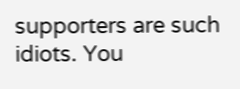supporters are such idiots. You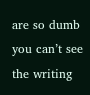are so dumb you can’t see the writing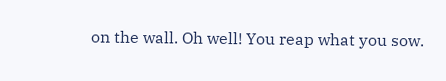on the wall. Oh well! You reap what you sow.